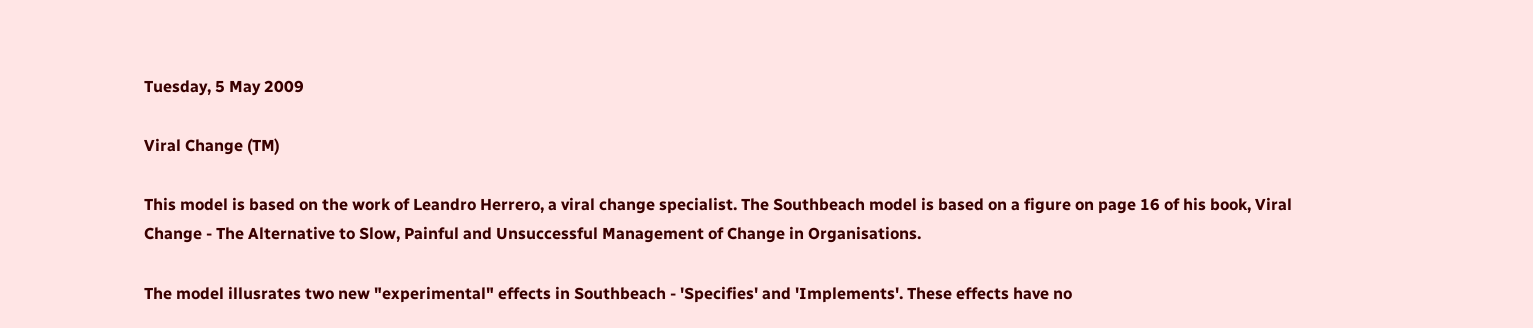Tuesday, 5 May 2009

Viral Change (TM)

This model is based on the work of Leandro Herrero, a viral change specialist. The Southbeach model is based on a figure on page 16 of his book, Viral Change - The Alternative to Slow, Painful and Unsuccessful Management of Change in Organisations.

The model illusrates two new "experimental" effects in Southbeach - 'Specifies' and 'Implements'. These effects have no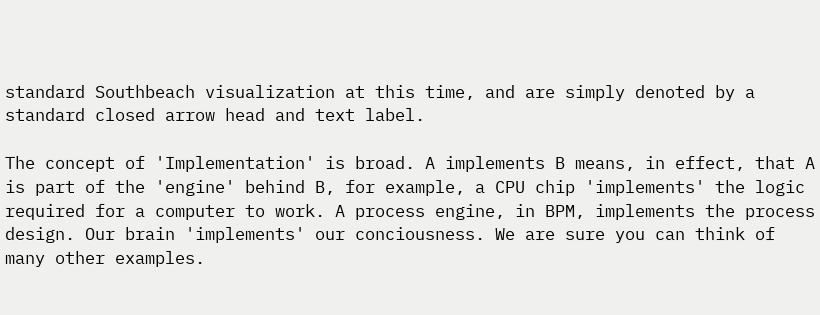standard Southbeach visualization at this time, and are simply denoted by a standard closed arrow head and text label.

The concept of 'Implementation' is broad. A implements B means, in effect, that A is part of the 'engine' behind B, for example, a CPU chip 'implements' the logic required for a computer to work. A process engine, in BPM, implements the process design. Our brain 'implements' our conciousness. We are sure you can think of many other examples.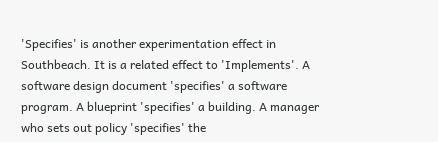'Specifies' is another experimentation effect in Southbeach. It is a related effect to 'Implements'. A software design document 'specifies' a software program. A blueprint 'specifies' a building. A manager who sets out policy 'specifies' the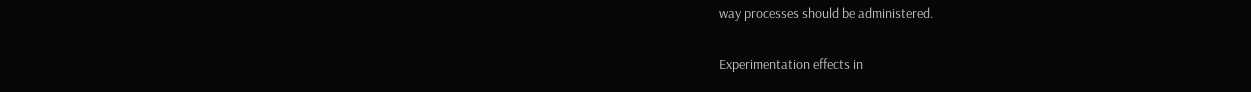way processes should be administered.

Experimentation effects in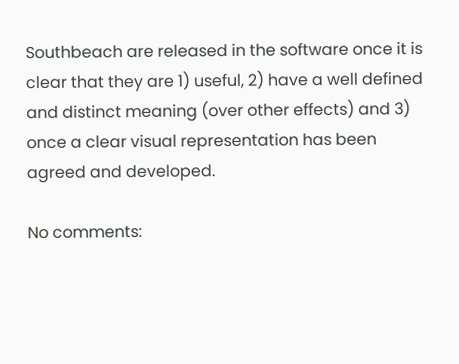Southbeach are released in the software once it is clear that they are 1) useful, 2) have a well defined and distinct meaning (over other effects) and 3) once a clear visual representation has been agreed and developed.

No comments: